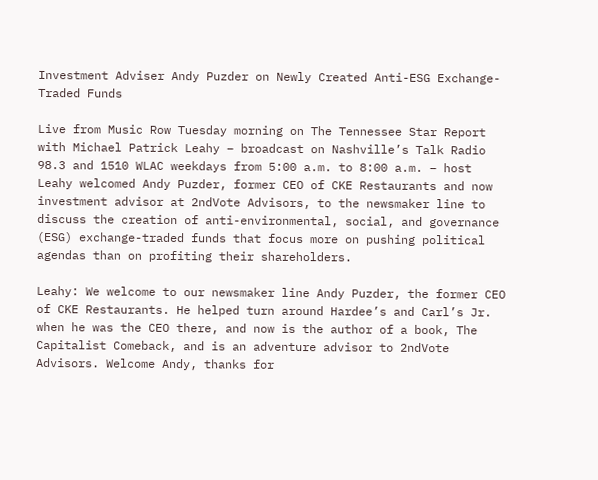Investment Adviser Andy Puzder on Newly Created Anti-ESG Exchange-Traded Funds

Live from Music Row Tuesday morning on The Tennessee Star Report with Michael Patrick Leahy – broadcast on Nashville’s Talk Radio 98.3 and 1510 WLAC weekdays from 5:00 a.m. to 8:00 a.m. – host Leahy welcomed Andy Puzder, former CEO of CKE Restaurants and now investment advisor at 2ndVote Advisors, to the newsmaker line to discuss the creation of anti-environmental, social, and governance (ESG) exchange-traded funds that focus more on pushing political agendas than on profiting their shareholders.

Leahy: We welcome to our newsmaker line Andy Puzder, the former CEO of CKE Restaurants. He helped turn around Hardee’s and Carl’s Jr. when he was the CEO there, and now is the author of a book, The Capitalist Comeback, and is an adventure advisor to 2ndVote Advisors. Welcome Andy, thanks for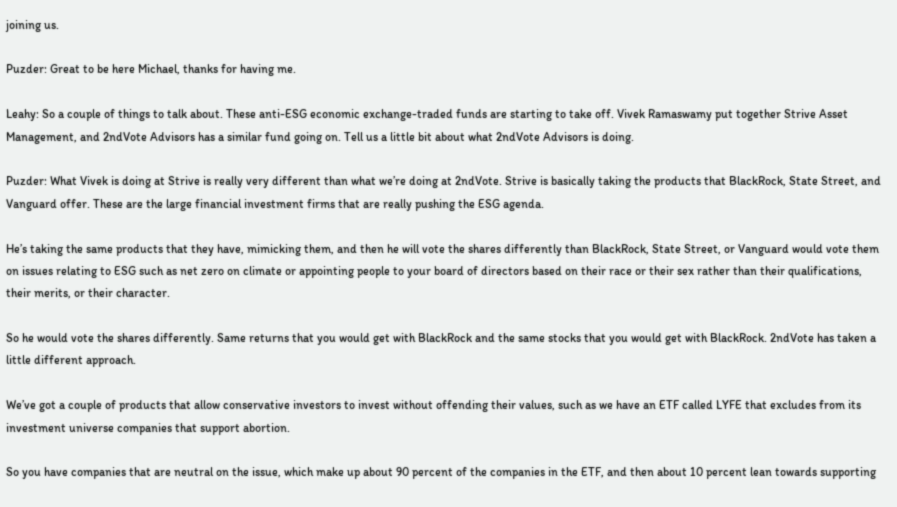joining us.

Puzder: Great to be here Michael, thanks for having me.

Leahy: So a couple of things to talk about. These anti-ESG economic exchange-traded funds are starting to take off. Vivek Ramaswamy put together Strive Asset Management, and 2ndVote Advisors has a similar fund going on. Tell us a little bit about what 2ndVote Advisors is doing.

Puzder: What Vivek is doing at Strive is really very different than what we’re doing at 2ndVote. Strive is basically taking the products that BlackRock, State Street, and Vanguard offer. These are the large financial investment firms that are really pushing the ESG agenda.

He’s taking the same products that they have, mimicking them, and then he will vote the shares differently than BlackRock, State Street, or Vanguard would vote them on issues relating to ESG such as net zero on climate or appointing people to your board of directors based on their race or their sex rather than their qualifications, their merits, or their character.

So he would vote the shares differently. Same returns that you would get with BlackRock and the same stocks that you would get with BlackRock. 2ndVote has taken a little different approach.

We’ve got a couple of products that allow conservative investors to invest without offending their values, such as we have an ETF called LYFE that excludes from its investment universe companies that support abortion.

So you have companies that are neutral on the issue, which make up about 90 percent of the companies in the ETF, and then about 10 percent lean towards supporting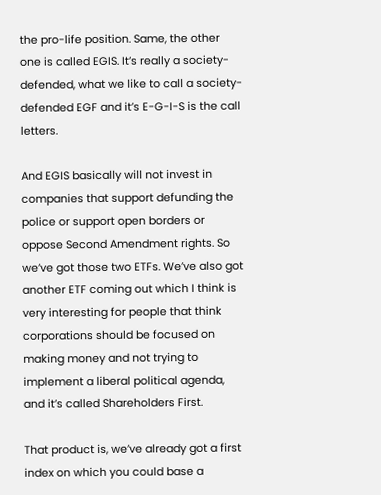the pro-life position. Same, the other one is called EGIS. It’s really a society-defended, what we like to call a society-defended EGF and it’s E-G-I-S is the call letters.

And EGIS basically will not invest in companies that support defunding the police or support open borders or oppose Second Amendment rights. So we’ve got those two ETFs. We’ve also got another ETF coming out which I think is very interesting for people that think corporations should be focused on making money and not trying to implement a liberal political agenda, and it’s called Shareholders First.

That product is, we’ve already got a first index on which you could base a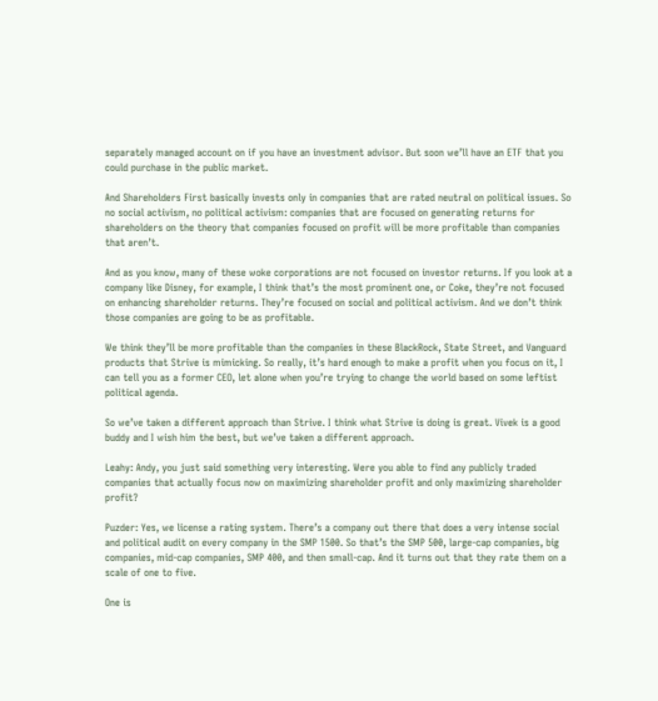separately managed account on if you have an investment advisor. But soon we’ll have an ETF that you could purchase in the public market.

And Shareholders First basically invests only in companies that are rated neutral on political issues. So no social activism, no political activism: companies that are focused on generating returns for shareholders on the theory that companies focused on profit will be more profitable than companies that aren’t.

And as you know, many of these woke corporations are not focused on investor returns. If you look at a company like Disney, for example, I think that’s the most prominent one, or Coke, they’re not focused on enhancing shareholder returns. They’re focused on social and political activism. And we don’t think those companies are going to be as profitable.

We think they’ll be more profitable than the companies in these BlackRock, State Street, and Vanguard products that Strive is mimicking. So really, it’s hard enough to make a profit when you focus on it, I can tell you as a former CEO, let alone when you’re trying to change the world based on some leftist political agenda.

So we’ve taken a different approach than Strive. I think what Strive is doing is great. Vivek is a good buddy and I wish him the best, but we’ve taken a different approach.

Leahy: Andy, you just said something very interesting. Were you able to find any publicly traded companies that actually focus now on maximizing shareholder profit and only maximizing shareholder profit?

Puzder: Yes, we license a rating system. There’s a company out there that does a very intense social and political audit on every company in the SMP 1500. So that’s the SMP 500, large-cap companies, big companies, mid-cap companies, SMP 400, and then small-cap. And it turns out that they rate them on a scale of one to five.

One is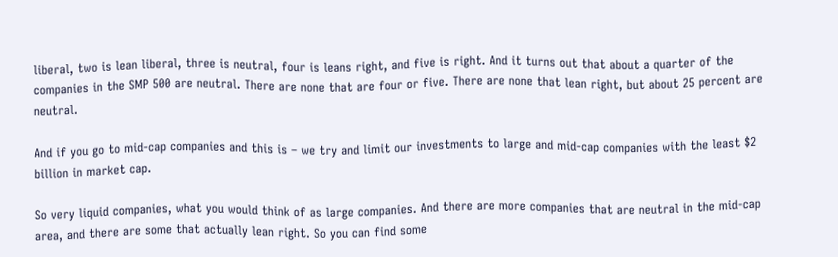liberal, two is lean liberal, three is neutral, four is leans right, and five is right. And it turns out that about a quarter of the companies in the SMP 500 are neutral. There are none that are four or five. There are none that lean right, but about 25 percent are neutral.

And if you go to mid-cap companies and this is – we try and limit our investments to large and mid-cap companies with the least $2 billion in market cap.

So very liquid companies, what you would think of as large companies. And there are more companies that are neutral in the mid-cap area, and there are some that actually lean right. So you can find some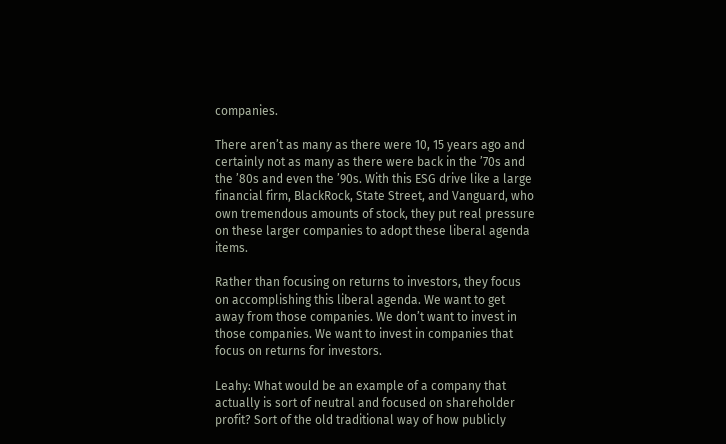companies.

There aren’t as many as there were 10, 15 years ago and certainly not as many as there were back in the ’70s and the ’80s and even the ’90s. With this ESG drive like a large financial firm, BlackRock, State Street, and Vanguard, who own tremendous amounts of stock, they put real pressure on these larger companies to adopt these liberal agenda items.

Rather than focusing on returns to investors, they focus on accomplishing this liberal agenda. We want to get away from those companies. We don’t want to invest in those companies. We want to invest in companies that focus on returns for investors.

Leahy: What would be an example of a company that actually is sort of neutral and focused on shareholder profit? Sort of the old traditional way of how publicly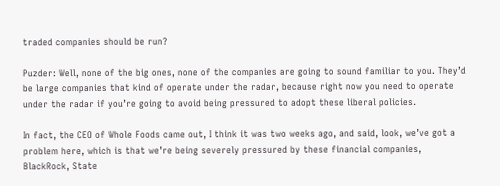traded companies should be run?

Puzder: Well, none of the big ones, none of the companies are going to sound familiar to you. They’d be large companies that kind of operate under the radar, because right now you need to operate under the radar if you’re going to avoid being pressured to adopt these liberal policies.

In fact, the CEO of Whole Foods came out, I think it was two weeks ago, and said, look, we’ve got a problem here, which is that we’re being severely pressured by these financial companies, BlackRock, State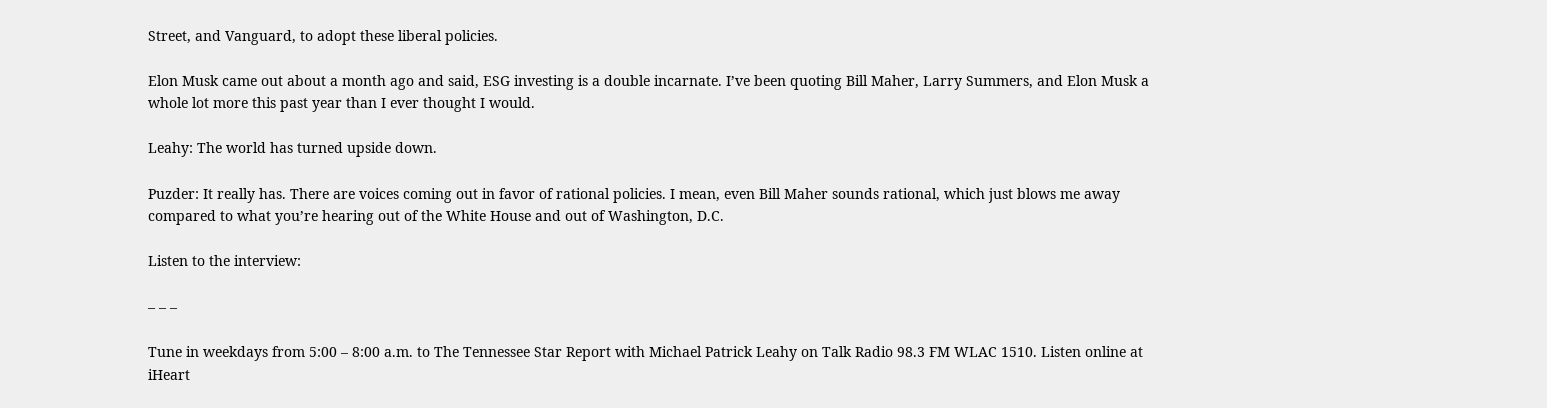Street, and Vanguard, to adopt these liberal policies.

Elon Musk came out about a month ago and said, ESG investing is a double incarnate. I’ve been quoting Bill Maher, Larry Summers, and Elon Musk a whole lot more this past year than I ever thought I would.

Leahy: The world has turned upside down.

Puzder: It really has. There are voices coming out in favor of rational policies. I mean, even Bill Maher sounds rational, which just blows me away compared to what you’re hearing out of the White House and out of Washington, D.C.

Listen to the interview:

– – –

Tune in weekdays from 5:00 – 8:00 a.m. to The Tennessee Star Report with Michael Patrick Leahy on Talk Radio 98.3 FM WLAC 1510. Listen online at iHeart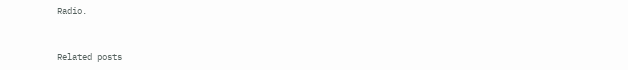Radio.


Related posts